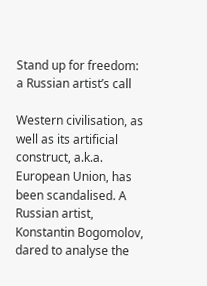Stand up for freedom: a Russian artist’s call

Western civilisation, as well as its artificial construct, a.k.a. European Union, has been scandalised. A Russian artist, Konstantin Bogomolov, dared to analyse the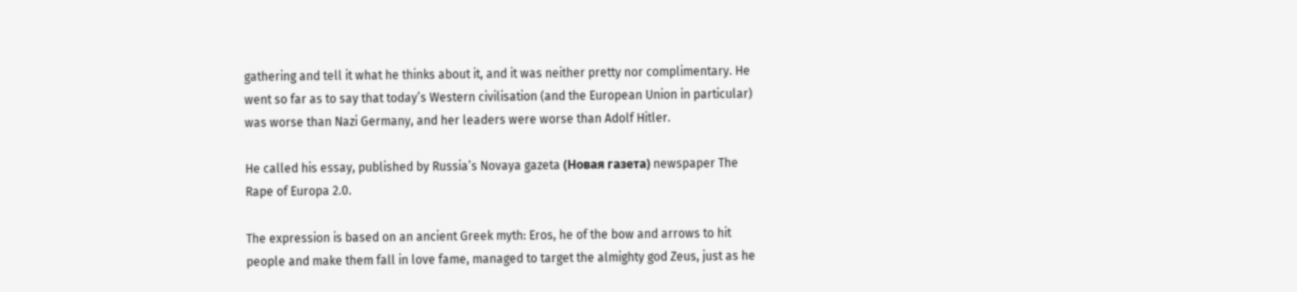gathering and tell it what he thinks about it, and it was neither pretty nor complimentary. He went so far as to say that today’s Western civilisation (and the European Union in particular) was worse than Nazi Germany, and her leaders were worse than Adolf Hitler.

He called his essay, published by Russia’s Novaya gazeta (Новая газета) newspaper The Rape of Europa 2.0.

The expression is based on an ancient Greek myth: Eros, he of the bow and arrows to hit people and make them fall in love fame, managed to target the almighty god Zeus, just as he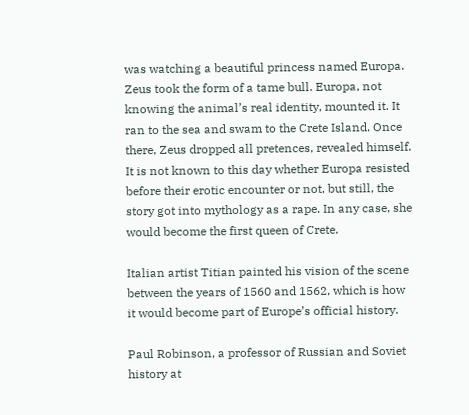was watching a beautiful princess named Europa. Zeus took the form of a tame bull. Europa, not knowing the animal’s real identity, mounted it. It ran to the sea and swam to the Crete Island. Once there, Zeus dropped all pretences, revealed himself. It is not known to this day whether Europa resisted before their erotic encounter or not, but still, the story got into mythology as a rape. In any case, she would become the first queen of Crete.

Italian artist Titian painted his vision of the scene between the years of 1560 and 1562, which is how it would become part of Europe’s official history.

Paul Robinson, a professor of Russian and Soviet history at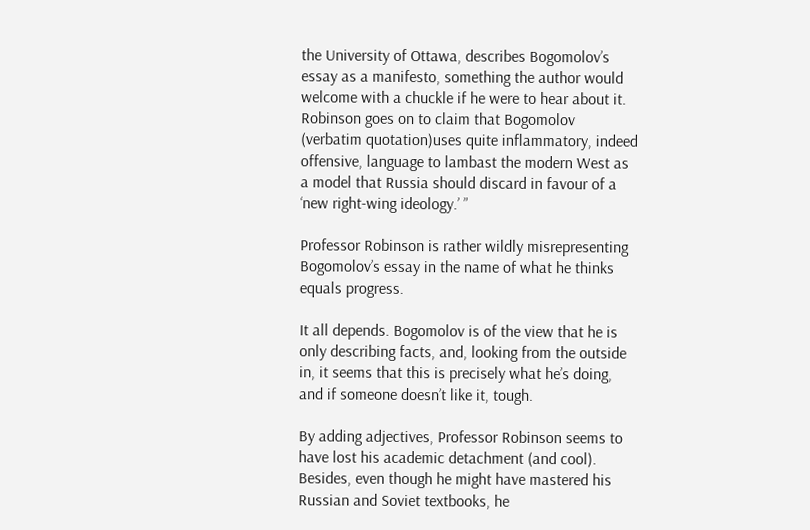the University of Ottawa, describes Bogomolov’s essay as a manifesto, something the author would welcome with a chuckle if he were to hear about it. Robinson goes on to claim that Bogomolov (verbatim quotation)uses quite inflammatory, indeed offensive, language to lambast the modern West as a model that Russia should discard in favour of a ‘new right-wing ideology.’ ”

Professor Robinson is rather wildly misrepresenting Bogomolov’s essay in the name of what he thinks equals progress.

It all depends. Bogomolov is of the view that he is only describing facts, and, looking from the outside in, it seems that this is precisely what he’s doing, and if someone doesn’t like it, tough.

By adding adjectives, Professor Robinson seems to have lost his academic detachment (and cool). Besides, even though he might have mastered his Russian and Soviet textbooks, he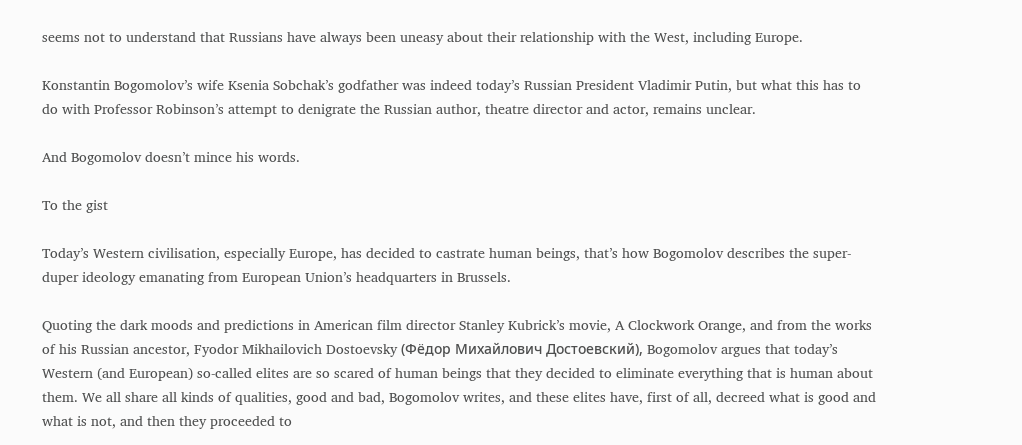seems not to understand that Russians have always been uneasy about their relationship with the West, including Europe.

Konstantin Bogomolov’s wife Ksenia Sobchak’s godfather was indeed today’s Russian President Vladimir Putin, but what this has to do with Professor Robinson’s attempt to denigrate the Russian author, theatre director and actor, remains unclear.

And Bogomolov doesn’t mince his words.

To the gist

Today’s Western civilisation, especially Europe, has decided to castrate human beings, that’s how Bogomolov describes the super-duper ideology emanating from European Union’s headquarters in Brussels.

Quoting the dark moods and predictions in American film director Stanley Kubrick’s movie, A Clockwork Orange, and from the works of his Russian ancestor, Fyodor Mikhailovich Dostoevsky (Фёдор Михайлович Достоевский), Bogomolov argues that today’s Western (and European) so-called elites are so scared of human beings that they decided to eliminate everything that is human about them. We all share all kinds of qualities, good and bad, Bogomolov writes, and these elites have, first of all, decreed what is good and what is not, and then they proceeded to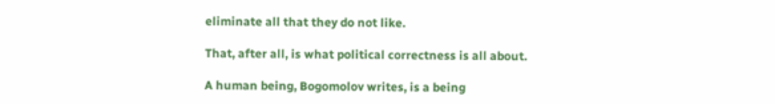eliminate all that they do not like.

That, after all, is what political correctness is all about.

A human being, Bogomolov writes, is a being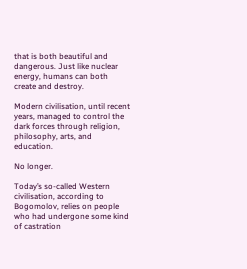that is both beautiful and dangerous. Just like nuclear energy, humans can both create and destroy.

Modern civilisation, until recent years, managed to control the dark forces through religion, philosophy, arts, and education.

No longer.

Today’s so-called Western civilisation, according to Bogomolov, relies on people who had undergone some kind of castration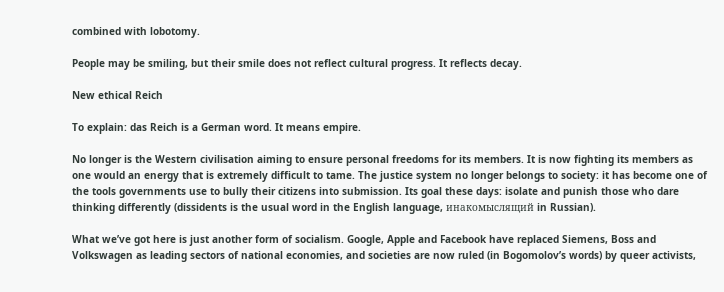combined with lobotomy.

People may be smiling, but their smile does not reflect cultural progress. It reflects decay.

New ethical Reich

To explain: das Reich is a German word. It means empire.

No longer is the Western civilisation aiming to ensure personal freedoms for its members. It is now fighting its members as one would an energy that is extremely difficult to tame. The justice system no longer belongs to society: it has become one of the tools governments use to bully their citizens into submission. Its goal these days: isolate and punish those who dare thinking differently (dissidents is the usual word in the English language, инакомыслящий in Russian).

What we’ve got here is just another form of socialism. Google, Apple and Facebook have replaced Siemens, Boss and Volkswagen as leading sectors of national economies, and societies are now ruled (in Bogomolov’s words) by queer activists,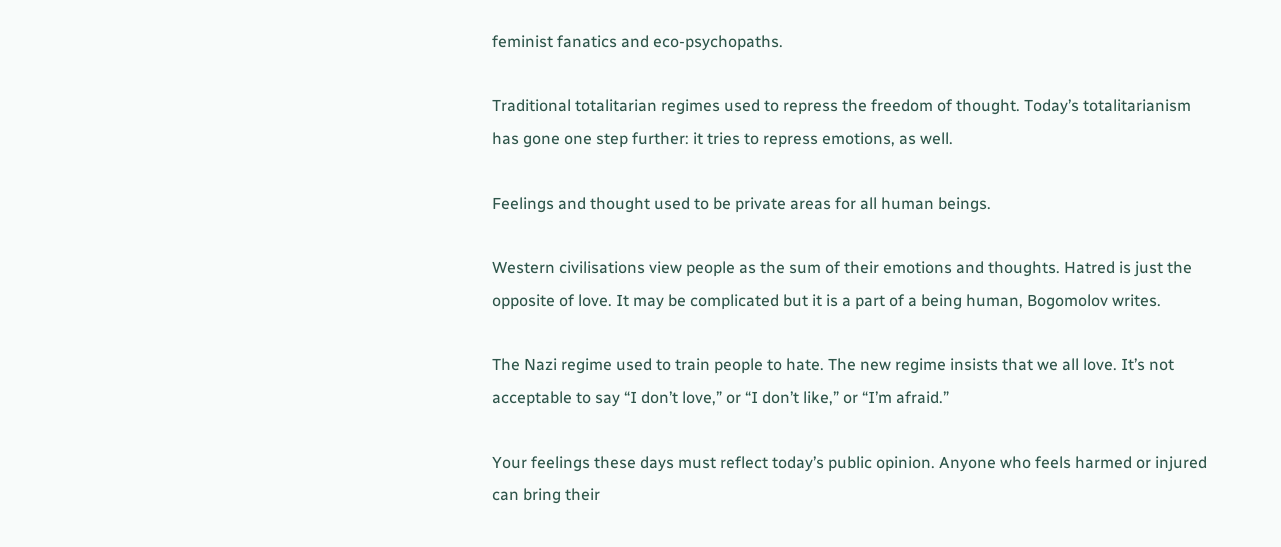feminist fanatics and eco-psychopaths.

Traditional totalitarian regimes used to repress the freedom of thought. Today’s totalitarianism has gone one step further: it tries to repress emotions, as well.

Feelings and thought used to be private areas for all human beings.

Western civilisations view people as the sum of their emotions and thoughts. Hatred is just the opposite of love. It may be complicated but it is a part of a being human, Bogomolov writes.

The Nazi regime used to train people to hate. The new regime insists that we all love. It’s not acceptable to say “I don’t love,” or “I don’t like,” or “I’m afraid.”

Your feelings these days must reflect today’s public opinion. Anyone who feels harmed or injured can bring their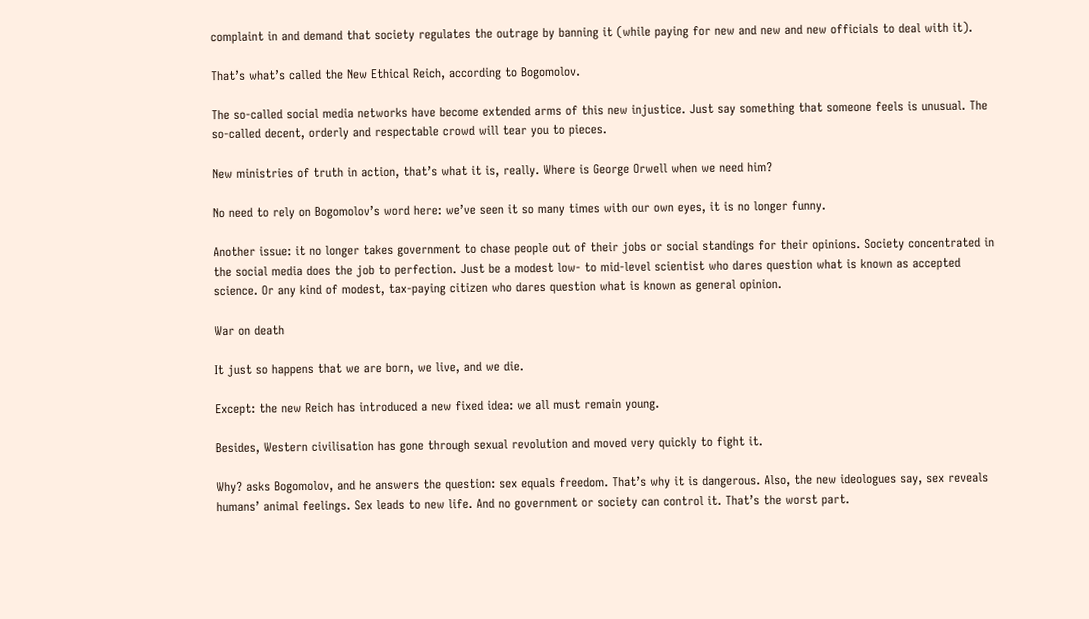complaint in and demand that society regulates the outrage by banning it (while paying for new and new and new officials to deal with it).

That’s what’s called the New Ethical Reich, according to Bogomolov.

The so-called social media networks have become extended arms of this new injustice. Just say something that someone feels is unusual. The so-called decent, orderly and respectable crowd will tear you to pieces.

New ministries of truth in action, that’s what it is, really. Where is George Orwell when we need him?

No need to rely on Bogomolov’s word here: we’ve seen it so many times with our own eyes, it is no longer funny.

Another issue: it no longer takes government to chase people out of their jobs or social standings for their opinions. Society concentrated in the social media does the job to perfection. Just be a modest low- to mid-level scientist who dares question what is known as accepted science. Or any kind of modest, tax-paying citizen who dares question what is known as general opinion.

War on death

It just so happens that we are born, we live, and we die.

Except: the new Reich has introduced a new fixed idea: we all must remain young.

Besides, Western civilisation has gone through sexual revolution and moved very quickly to fight it.

Why? asks Bogomolov, and he answers the question: sex equals freedom. That’s why it is dangerous. Also, the new ideologues say, sex reveals humans’ animal feelings. Sex leads to new life. And no government or society can control it. That’s the worst part.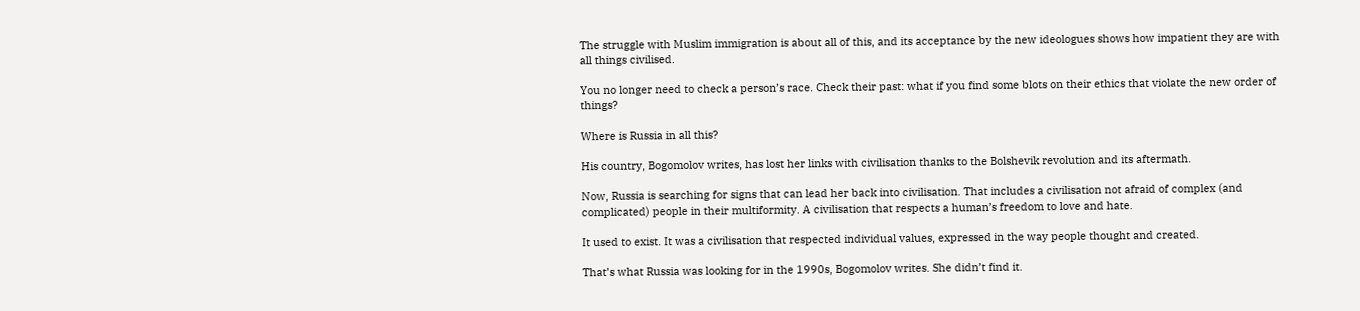The struggle with Muslim immigration is about all of this, and its acceptance by the new ideologues shows how impatient they are with all things civilised.

You no longer need to check a person’s race. Check their past: what if you find some blots on their ethics that violate the new order of things?

Where is Russia in all this?

His country, Bogomolov writes, has lost her links with civilisation thanks to the Bolshevik revolution and its aftermath.

Now, Russia is searching for signs that can lead her back into civilisation. That includes a civilisation not afraid of complex (and complicated) people in their multiformity. A civilisation that respects a human’s freedom to love and hate.

It used to exist. It was a civilisation that respected individual values, expressed in the way people thought and created.

That’s what Russia was looking for in the 1990s, Bogomolov writes. She didn’t find it.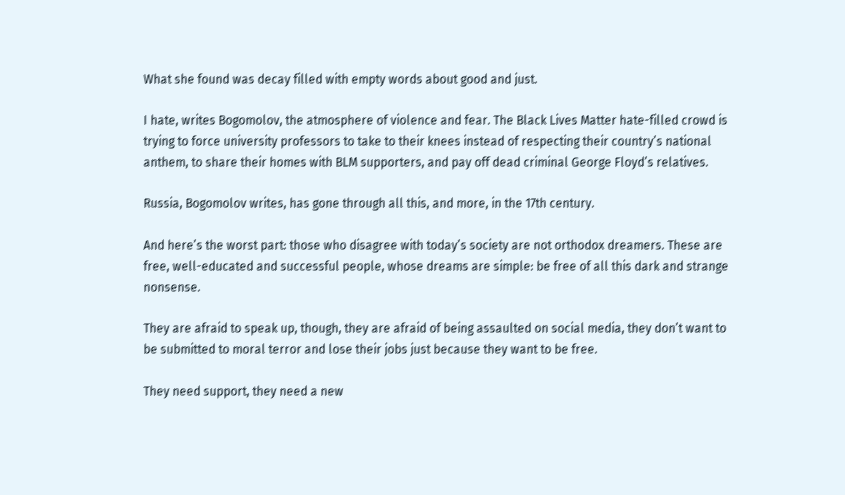What she found was decay filled with empty words about good and just.

I hate, writes Bogomolov, the atmosphere of violence and fear. The Black Lives Matter hate-filled crowd is trying to force university professors to take to their knees instead of respecting their country’s national anthem, to share their homes with BLM supporters, and pay off dead criminal George Floyd’s relatives.

Russia, Bogomolov writes, has gone through all this, and more, in the 17th century.

And here’s the worst part: those who disagree with today’s society are not orthodox dreamers. These are free, well-educated and successful people, whose dreams are simple: be free of all this dark and strange nonsense.

They are afraid to speak up, though, they are afraid of being assaulted on social media, they don’t want to be submitted to moral terror and lose their jobs just because they want to be free.

They need support, they need a new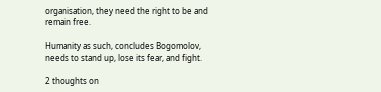organisation, they need the right to be and remain free.

Humanity as such, concludes Bogomolov, needs to stand up, lose its fear, and fight.

2 thoughts on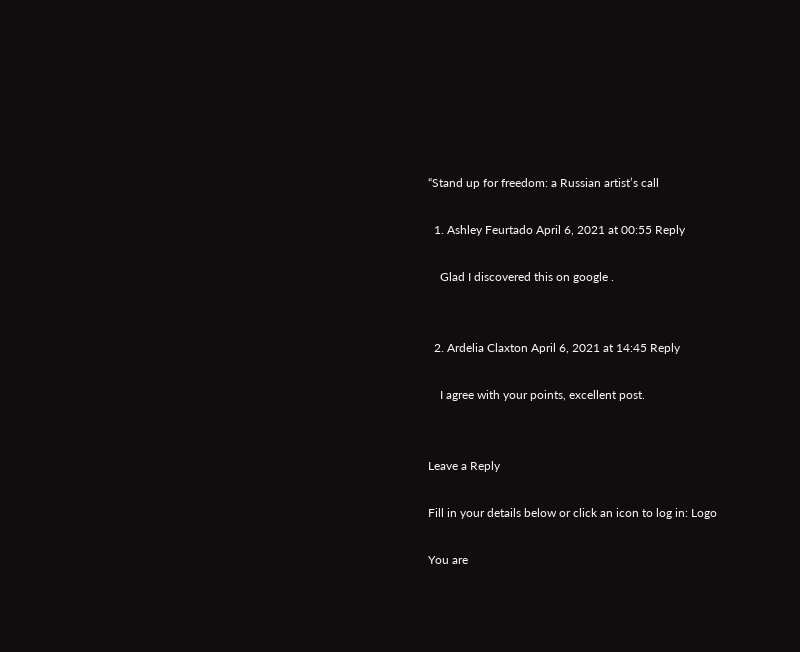“Stand up for freedom: a Russian artist’s call

  1. Ashley Feurtado April 6, 2021 at 00:55 Reply

    Glad I discovered this on google .


  2. Ardelia Claxton April 6, 2021 at 14:45 Reply

    I agree with your points, excellent post.


Leave a Reply

Fill in your details below or click an icon to log in: Logo

You are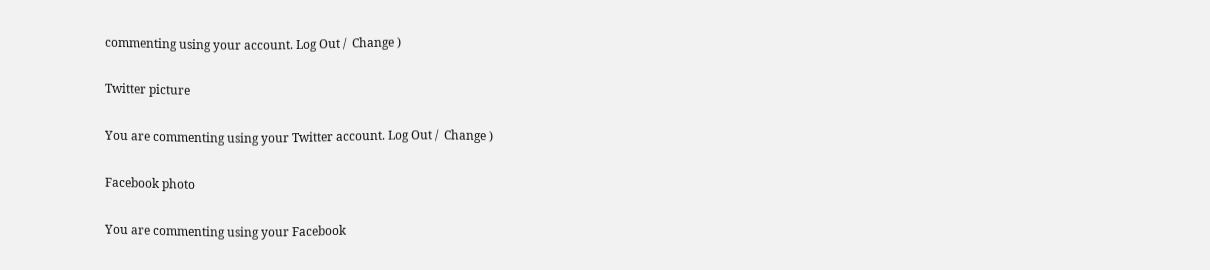commenting using your account. Log Out /  Change )

Twitter picture

You are commenting using your Twitter account. Log Out /  Change )

Facebook photo

You are commenting using your Facebook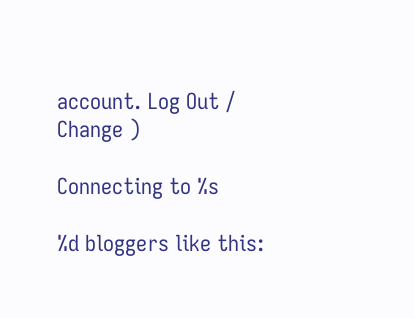account. Log Out /  Change )

Connecting to %s

%d bloggers like this: